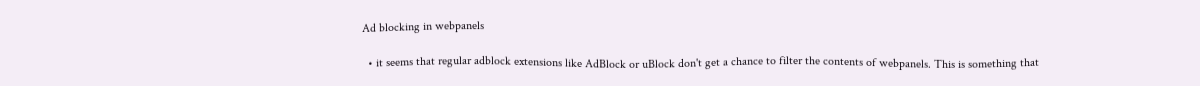Ad blocking in webpanels

  • it seems that regular adblock extensions like AdBlock or uBlock don't get a chance to filter the contents of webpanels. This is something that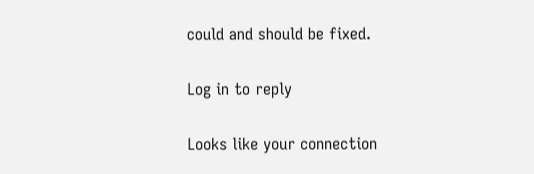could and should be fixed.

Log in to reply

Looks like your connection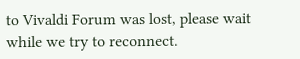to Vivaldi Forum was lost, please wait while we try to reconnect.